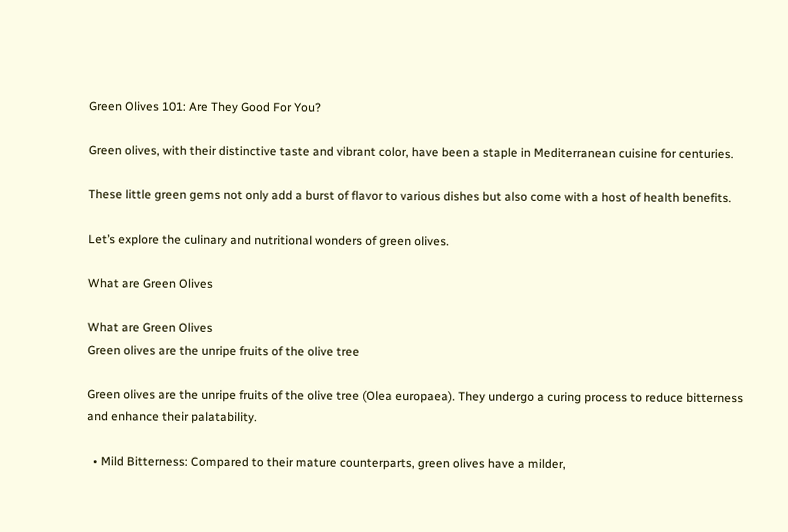Green Olives 101: Are They Good For You?

Green olives, with their distinctive taste and vibrant color, have been a staple in Mediterranean cuisine for centuries.

These little green gems not only add a burst of flavor to various dishes but also come with a host of health benefits.

Let’s explore the culinary and nutritional wonders of green olives.

What are Green Olives

What are Green Olives
Green olives are the unripe fruits of the olive tree

Green olives are the unripe fruits of the olive tree (Olea europaea). They undergo a curing process to reduce bitterness and enhance their palatability.

  • Mild Bitterness: Compared to their mature counterparts, green olives have a milder,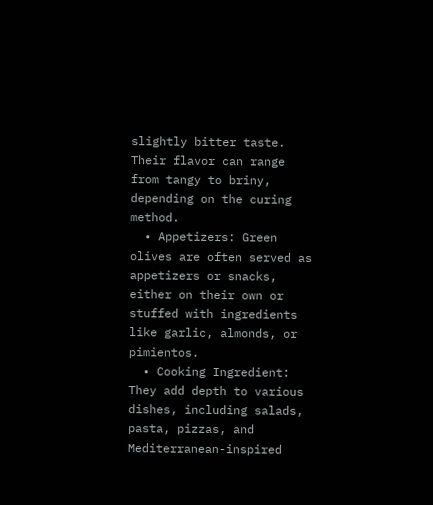slightly bitter taste. Their flavor can range from tangy to briny, depending on the curing method.
  • Appetizers: Green olives are often served as appetizers or snacks, either on their own or stuffed with ingredients like garlic, almonds, or pimientos.
  • Cooking Ingredient: They add depth to various dishes, including salads, pasta, pizzas, and Mediterranean-inspired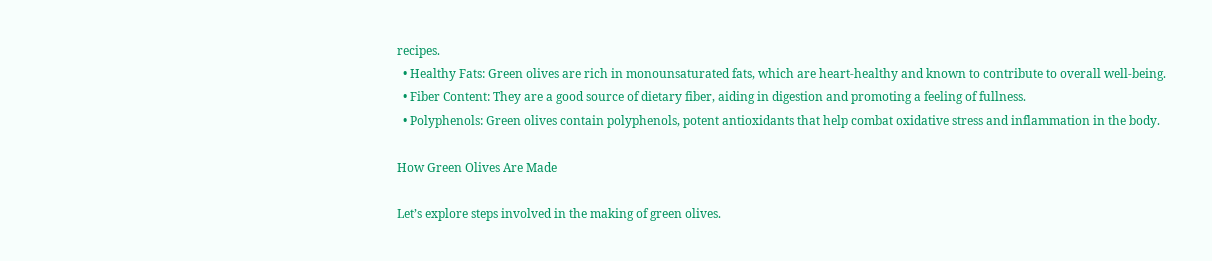recipes.
  • Healthy Fats: Green olives are rich in monounsaturated fats, which are heart-healthy and known to contribute to overall well-being.
  • Fiber Content: They are a good source of dietary fiber, aiding in digestion and promoting a feeling of fullness.
  • Polyphenols: Green olives contain polyphenols, potent antioxidants that help combat oxidative stress and inflammation in the body.

How Green Olives Are Made

Let’s explore steps involved in the making of green olives.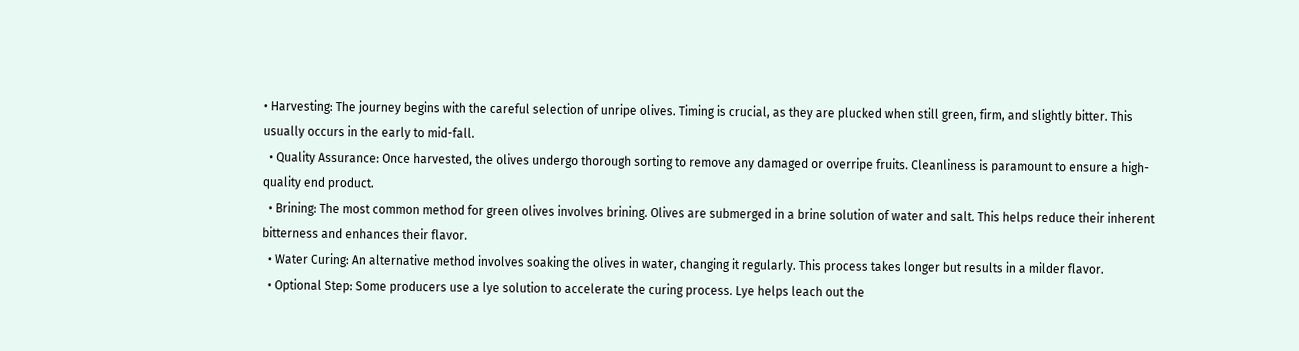• Harvesting: The journey begins with the careful selection of unripe olives. Timing is crucial, as they are plucked when still green, firm, and slightly bitter. This usually occurs in the early to mid-fall.
  • Quality Assurance: Once harvested, the olives undergo thorough sorting to remove any damaged or overripe fruits. Cleanliness is paramount to ensure a high-quality end product.
  • Brining: The most common method for green olives involves brining. Olives are submerged in a brine solution of water and salt. This helps reduce their inherent bitterness and enhances their flavor.
  • Water Curing: An alternative method involves soaking the olives in water, changing it regularly. This process takes longer but results in a milder flavor.
  • Optional Step: Some producers use a lye solution to accelerate the curing process. Lye helps leach out the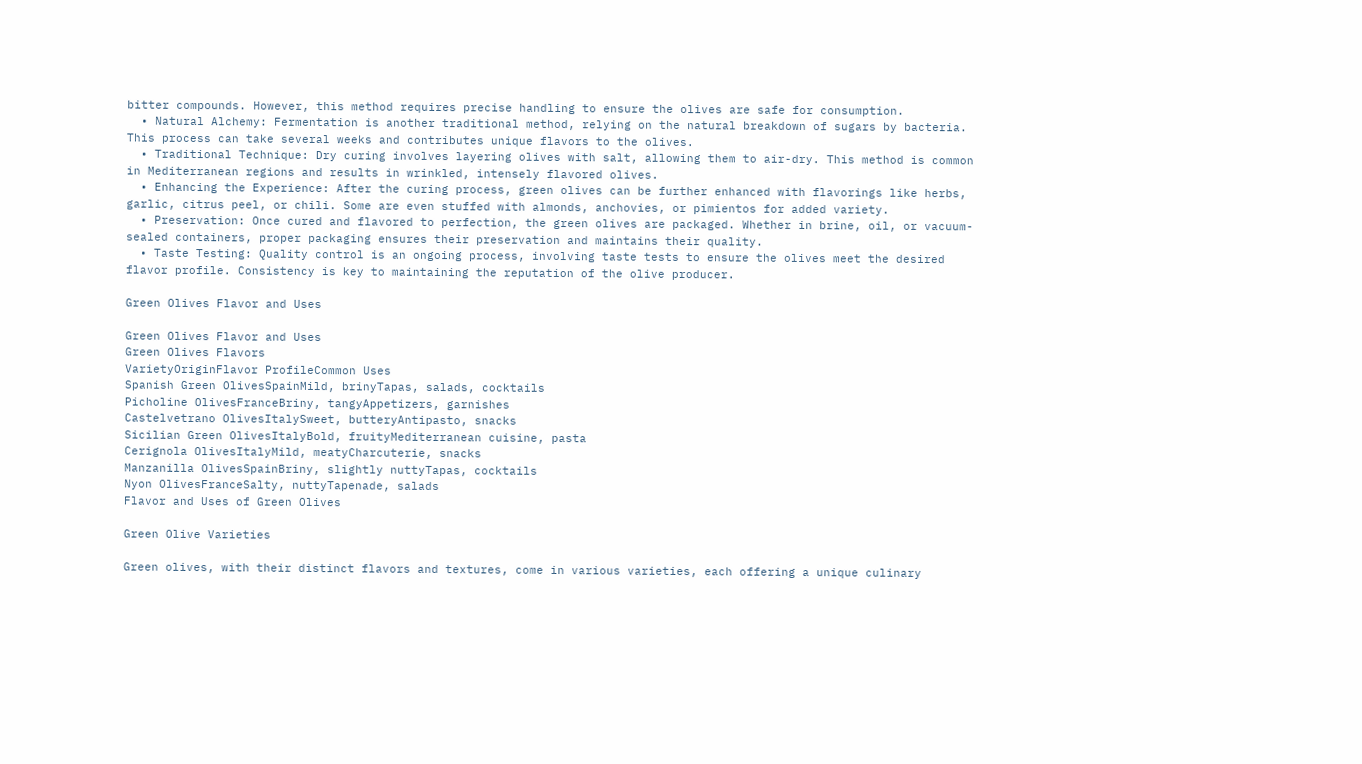bitter compounds. However, this method requires precise handling to ensure the olives are safe for consumption.
  • Natural Alchemy: Fermentation is another traditional method, relying on the natural breakdown of sugars by bacteria. This process can take several weeks and contributes unique flavors to the olives.
  • Traditional Technique: Dry curing involves layering olives with salt, allowing them to air-dry. This method is common in Mediterranean regions and results in wrinkled, intensely flavored olives.
  • Enhancing the Experience: After the curing process, green olives can be further enhanced with flavorings like herbs, garlic, citrus peel, or chili. Some are even stuffed with almonds, anchovies, or pimientos for added variety.
  • Preservation: Once cured and flavored to perfection, the green olives are packaged. Whether in brine, oil, or vacuum-sealed containers, proper packaging ensures their preservation and maintains their quality.
  • Taste Testing: Quality control is an ongoing process, involving taste tests to ensure the olives meet the desired flavor profile. Consistency is key to maintaining the reputation of the olive producer.

Green Olives Flavor and Uses

Green Olives Flavor and Uses
Green Olives Flavors
VarietyOriginFlavor ProfileCommon Uses
Spanish Green OlivesSpainMild, brinyTapas, salads, cocktails
Picholine OlivesFranceBriny, tangyAppetizers, garnishes
Castelvetrano OlivesItalySweet, butteryAntipasto, snacks
Sicilian Green OlivesItalyBold, fruityMediterranean cuisine, pasta
Cerignola OlivesItalyMild, meatyCharcuterie, snacks
Manzanilla OlivesSpainBriny, slightly nuttyTapas, cocktails
Nyon OlivesFranceSalty, nuttyTapenade, salads
Flavor and Uses of Green Olives

Green Olive Varieties

Green olives, with their distinct flavors and textures, come in various varieties, each offering a unique culinary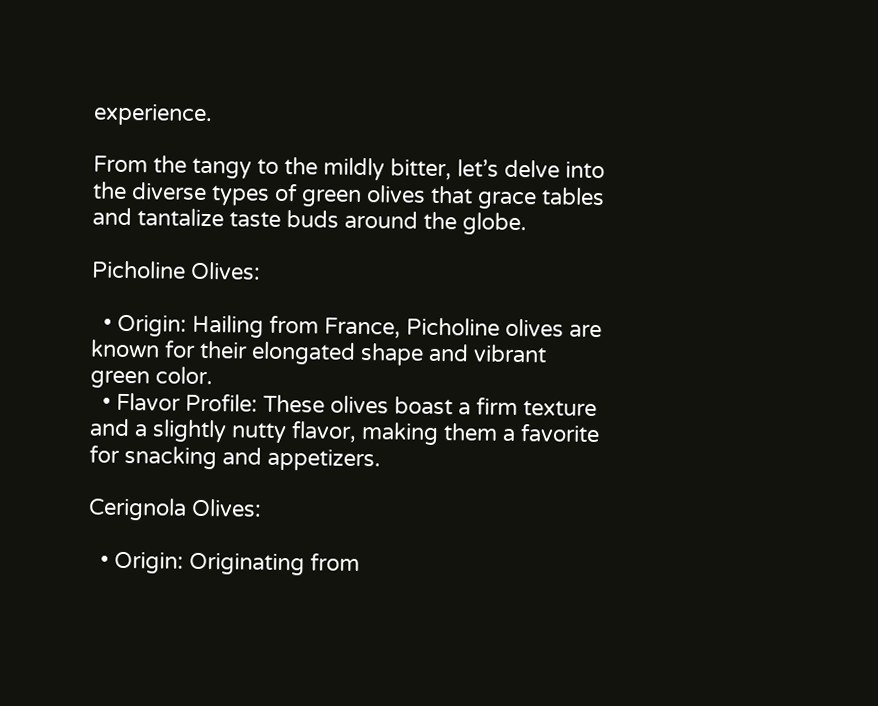experience.

From the tangy to the mildly bitter, let’s delve into the diverse types of green olives that grace tables and tantalize taste buds around the globe.

Picholine Olives:

  • Origin: Hailing from France, Picholine olives are known for their elongated shape and vibrant green color.
  • Flavor Profile: These olives boast a firm texture and a slightly nutty flavor, making them a favorite for snacking and appetizers.

Cerignola Olives:

  • Origin: Originating from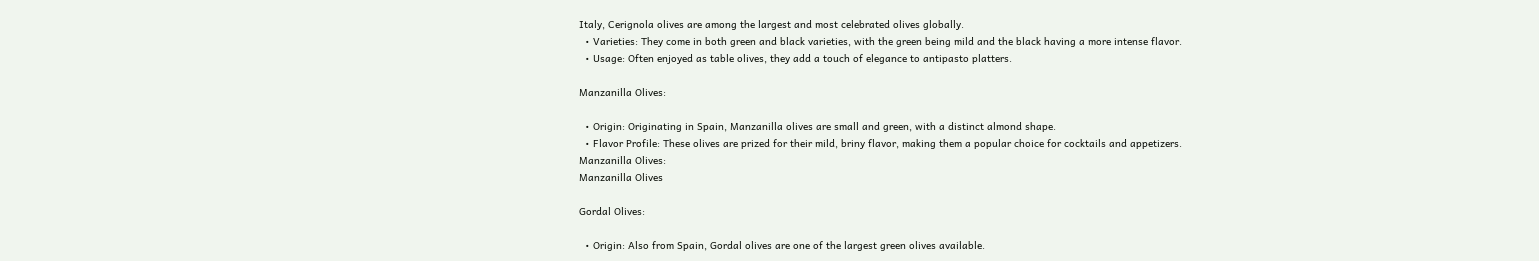Italy, Cerignola olives are among the largest and most celebrated olives globally.
  • Varieties: They come in both green and black varieties, with the green being mild and the black having a more intense flavor.
  • Usage: Often enjoyed as table olives, they add a touch of elegance to antipasto platters.

Manzanilla Olives:

  • Origin: Originating in Spain, Manzanilla olives are small and green, with a distinct almond shape.
  • Flavor Profile: These olives are prized for their mild, briny flavor, making them a popular choice for cocktails and appetizers.
Manzanilla Olives:
Manzanilla Olives

Gordal Olives:

  • Origin: Also from Spain, Gordal olives are one of the largest green olives available.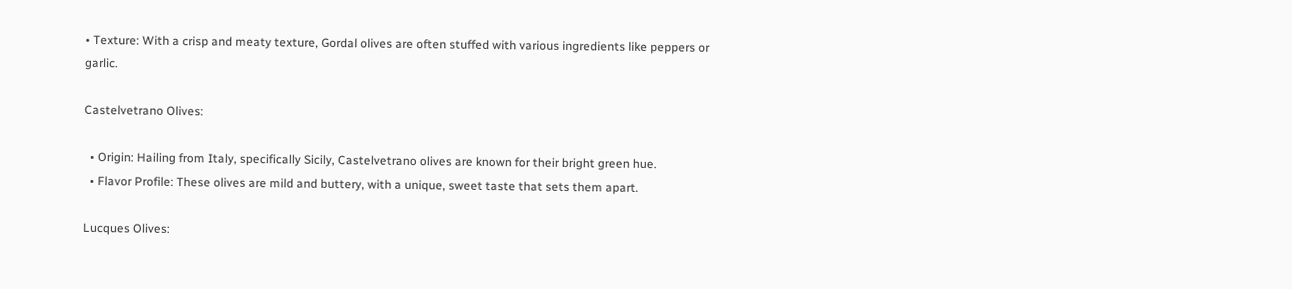• Texture: With a crisp and meaty texture, Gordal olives are often stuffed with various ingredients like peppers or garlic.

Castelvetrano Olives:

  • Origin: Hailing from Italy, specifically Sicily, Castelvetrano olives are known for their bright green hue.
  • Flavor Profile: These olives are mild and buttery, with a unique, sweet taste that sets them apart.

Lucques Olives: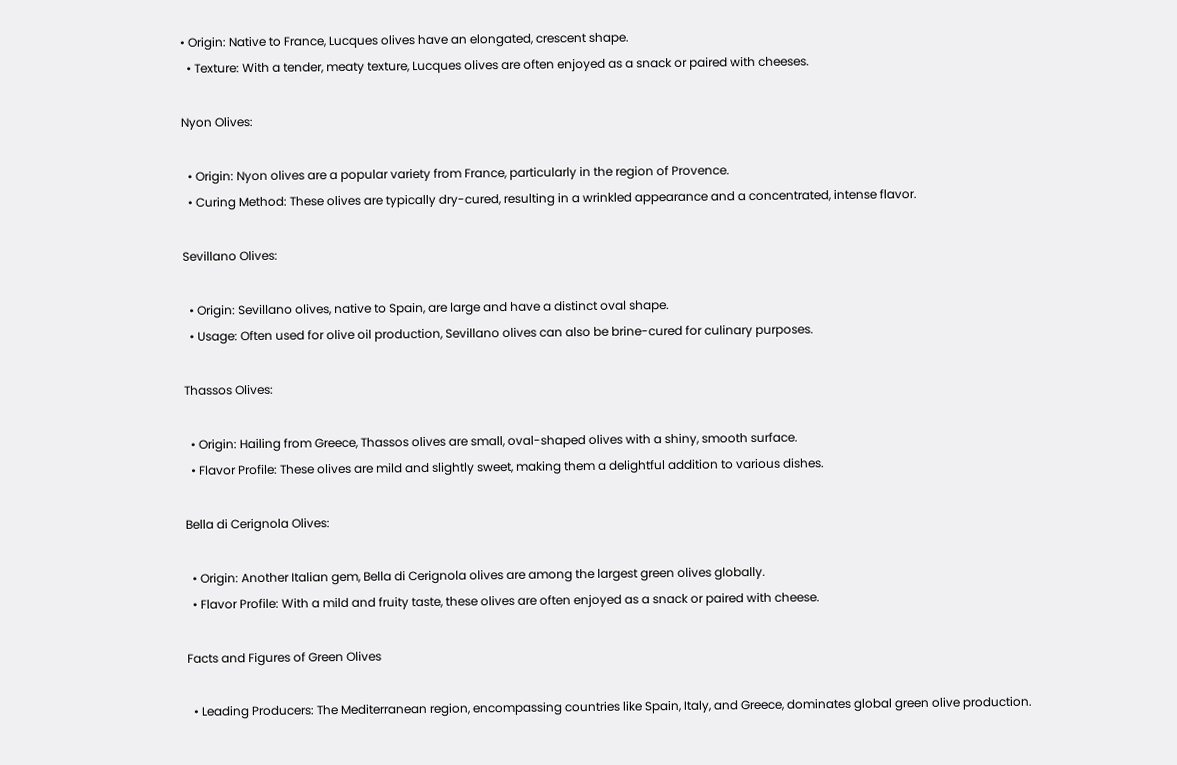• Origin: Native to France, Lucques olives have an elongated, crescent shape.
  • Texture: With a tender, meaty texture, Lucques olives are often enjoyed as a snack or paired with cheeses.

Nyon Olives:

  • Origin: Nyon olives are a popular variety from France, particularly in the region of Provence.
  • Curing Method: These olives are typically dry-cured, resulting in a wrinkled appearance and a concentrated, intense flavor.

Sevillano Olives:

  • Origin: Sevillano olives, native to Spain, are large and have a distinct oval shape.
  • Usage: Often used for olive oil production, Sevillano olives can also be brine-cured for culinary purposes.

Thassos Olives:

  • Origin: Hailing from Greece, Thassos olives are small, oval-shaped olives with a shiny, smooth surface.
  • Flavor Profile: These olives are mild and slightly sweet, making them a delightful addition to various dishes.

Bella di Cerignola Olives:

  • Origin: Another Italian gem, Bella di Cerignola olives are among the largest green olives globally.
  • Flavor Profile: With a mild and fruity taste, these olives are often enjoyed as a snack or paired with cheese.

Facts and Figures of Green Olives

  • Leading Producers: The Mediterranean region, encompassing countries like Spain, Italy, and Greece, dominates global green olive production.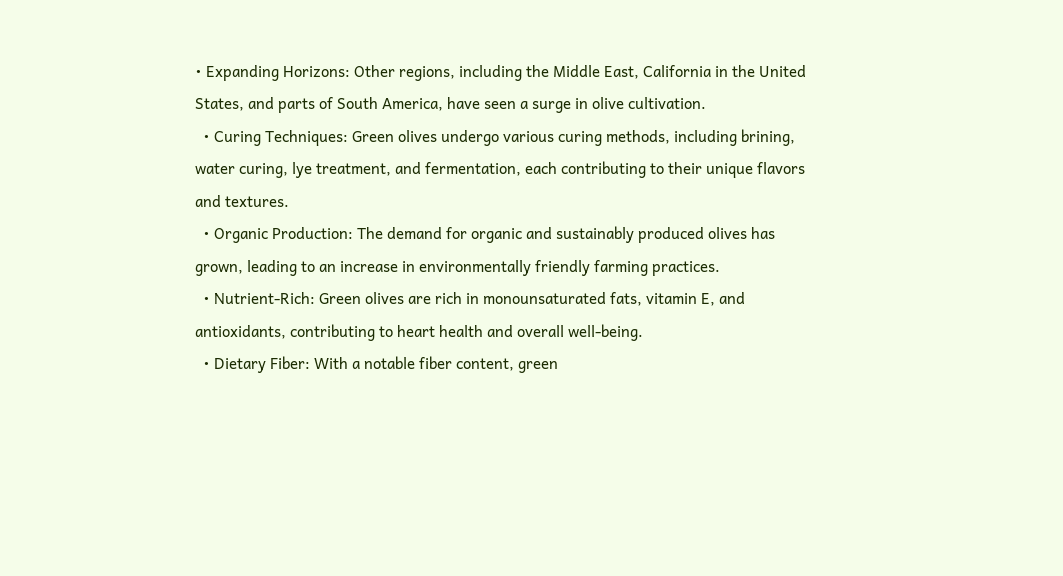• Expanding Horizons: Other regions, including the Middle East, California in the United States, and parts of South America, have seen a surge in olive cultivation.
  • Curing Techniques: Green olives undergo various curing methods, including brining, water curing, lye treatment, and fermentation, each contributing to their unique flavors and textures.
  • Organic Production: The demand for organic and sustainably produced olives has grown, leading to an increase in environmentally friendly farming practices.
  • Nutrient-Rich: Green olives are rich in monounsaturated fats, vitamin E, and antioxidants, contributing to heart health and overall well-being.
  • Dietary Fiber: With a notable fiber content, green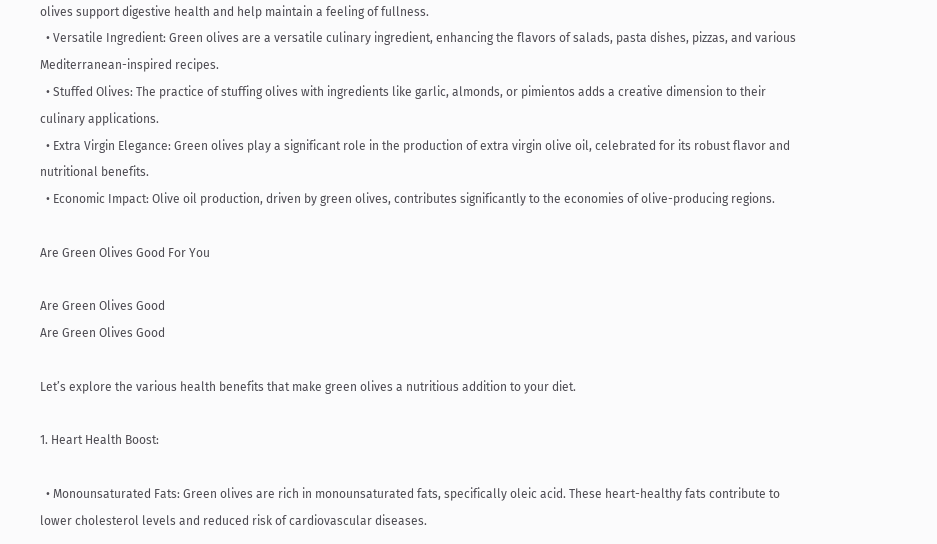olives support digestive health and help maintain a feeling of fullness.
  • Versatile Ingredient: Green olives are a versatile culinary ingredient, enhancing the flavors of salads, pasta dishes, pizzas, and various Mediterranean-inspired recipes.
  • Stuffed Olives: The practice of stuffing olives with ingredients like garlic, almonds, or pimientos adds a creative dimension to their culinary applications.
  • Extra Virgin Elegance: Green olives play a significant role in the production of extra virgin olive oil, celebrated for its robust flavor and nutritional benefits.
  • Economic Impact: Olive oil production, driven by green olives, contributes significantly to the economies of olive-producing regions.

Are Green Olives Good For You

Are Green Olives Good
Are Green Olives Good

Let’s explore the various health benefits that make green olives a nutritious addition to your diet.

1. Heart Health Boost:

  • Monounsaturated Fats: Green olives are rich in monounsaturated fats, specifically oleic acid. These heart-healthy fats contribute to lower cholesterol levels and reduced risk of cardiovascular diseases.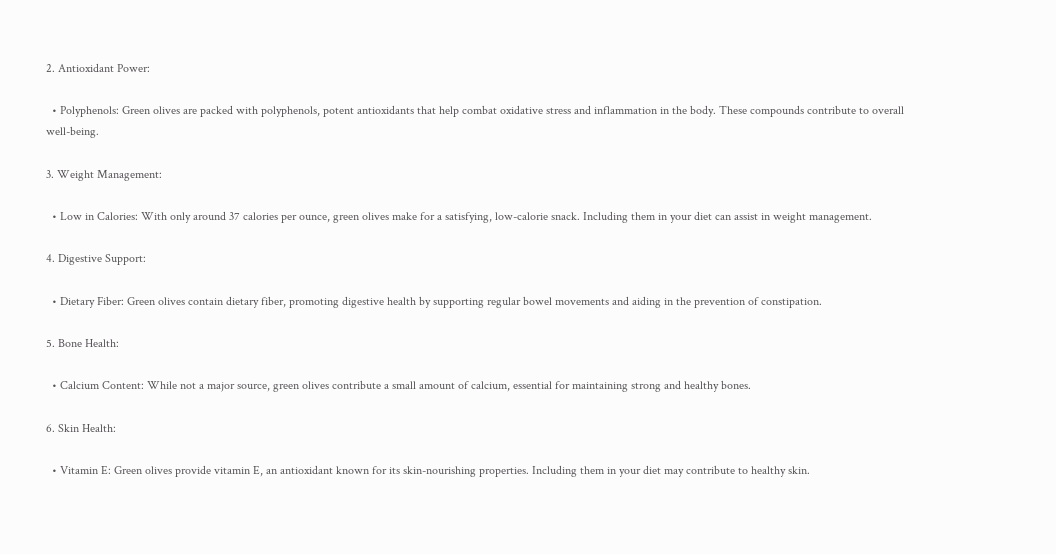2. Antioxidant Power:

  • Polyphenols: Green olives are packed with polyphenols, potent antioxidants that help combat oxidative stress and inflammation in the body. These compounds contribute to overall well-being.

3. Weight Management:

  • Low in Calories: With only around 37 calories per ounce, green olives make for a satisfying, low-calorie snack. Including them in your diet can assist in weight management.

4. Digestive Support:

  • Dietary Fiber: Green olives contain dietary fiber, promoting digestive health by supporting regular bowel movements and aiding in the prevention of constipation.

5. Bone Health:

  • Calcium Content: While not a major source, green olives contribute a small amount of calcium, essential for maintaining strong and healthy bones.

6. Skin Health:

  • Vitamin E: Green olives provide vitamin E, an antioxidant known for its skin-nourishing properties. Including them in your diet may contribute to healthy skin.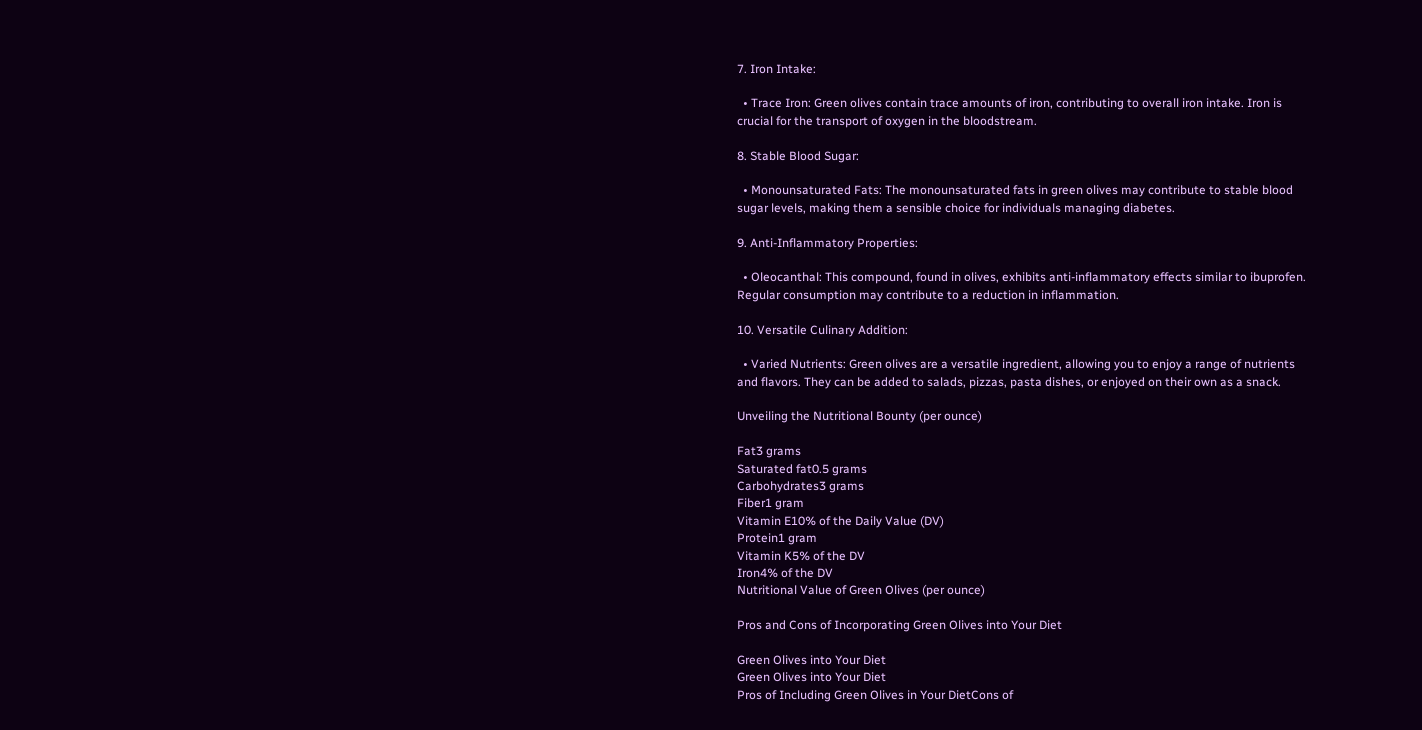7. Iron Intake:

  • Trace Iron: Green olives contain trace amounts of iron, contributing to overall iron intake. Iron is crucial for the transport of oxygen in the bloodstream.

8. Stable Blood Sugar:

  • Monounsaturated Fats: The monounsaturated fats in green olives may contribute to stable blood sugar levels, making them a sensible choice for individuals managing diabetes.

9. Anti-Inflammatory Properties:

  • Oleocanthal: This compound, found in olives, exhibits anti-inflammatory effects similar to ibuprofen. Regular consumption may contribute to a reduction in inflammation.

10. Versatile Culinary Addition:

  • Varied Nutrients: Green olives are a versatile ingredient, allowing you to enjoy a range of nutrients and flavors. They can be added to salads, pizzas, pasta dishes, or enjoyed on their own as a snack.

Unveiling the Nutritional Bounty (per ounce)

Fat3 grams
Saturated fat0.5 grams
Carbohydrates3 grams
Fiber1 gram
Vitamin E10% of the Daily Value (DV)
Protein1 gram
Vitamin K5% of the DV
Iron4% of the DV
Nutritional Value of Green Olives (per ounce)

Pros and Cons of Incorporating Green Olives into Your Diet

Green Olives into Your Diet
Green Olives into Your Diet
Pros of Including Green Olives in Your DietCons of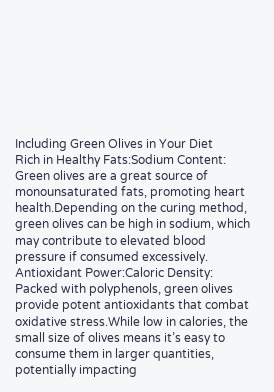Including Green Olives in Your Diet
Rich in Healthy Fats:Sodium Content:
Green olives are a great source of monounsaturated fats, promoting heart health.Depending on the curing method, green olives can be high in sodium, which may contribute to elevated blood pressure if consumed excessively.
Antioxidant Power:Caloric Density:
Packed with polyphenols, green olives provide potent antioxidants that combat oxidative stress.While low in calories, the small size of olives means it’s easy to consume them in larger quantities, potentially impacting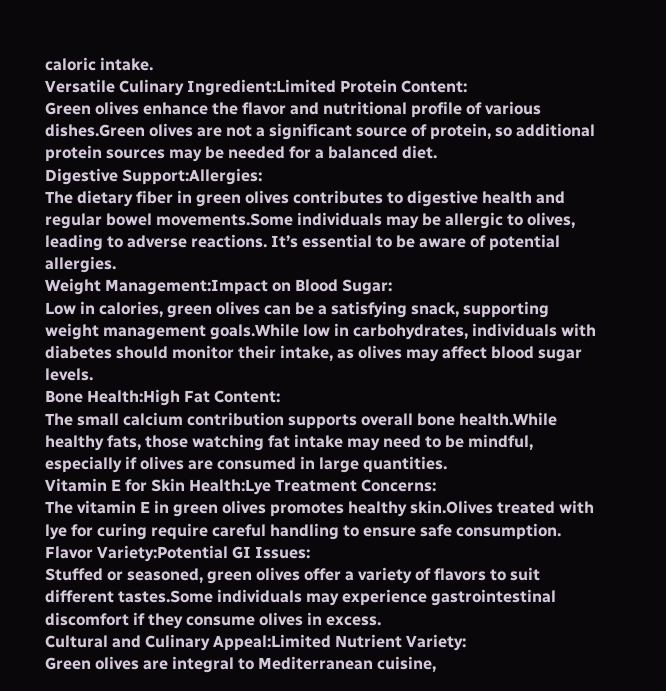caloric intake.
Versatile Culinary Ingredient:Limited Protein Content:
Green olives enhance the flavor and nutritional profile of various dishes.Green olives are not a significant source of protein, so additional protein sources may be needed for a balanced diet.
Digestive Support:Allergies:
The dietary fiber in green olives contributes to digestive health and regular bowel movements.Some individuals may be allergic to olives, leading to adverse reactions. It’s essential to be aware of potential allergies.
Weight Management:Impact on Blood Sugar:
Low in calories, green olives can be a satisfying snack, supporting weight management goals.While low in carbohydrates, individuals with diabetes should monitor their intake, as olives may affect blood sugar levels.
Bone Health:High Fat Content:
The small calcium contribution supports overall bone health.While healthy fats, those watching fat intake may need to be mindful, especially if olives are consumed in large quantities.
Vitamin E for Skin Health:Lye Treatment Concerns:
The vitamin E in green olives promotes healthy skin.Olives treated with lye for curing require careful handling to ensure safe consumption.
Flavor Variety:Potential GI Issues:
Stuffed or seasoned, green olives offer a variety of flavors to suit different tastes.Some individuals may experience gastrointestinal discomfort if they consume olives in excess.
Cultural and Culinary Appeal:Limited Nutrient Variety:
Green olives are integral to Mediterranean cuisine,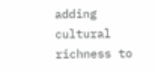adding cultural richness to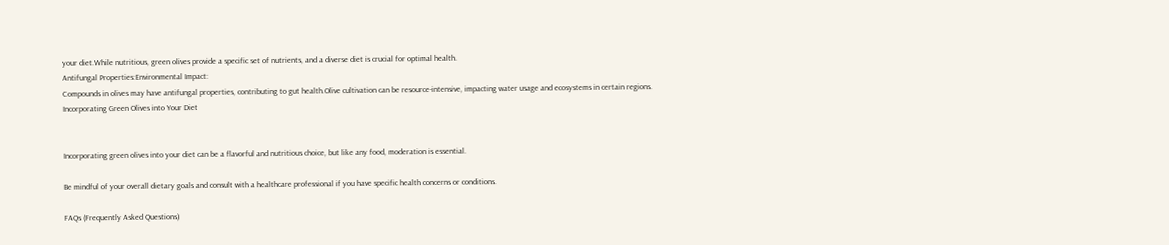your diet.While nutritious, green olives provide a specific set of nutrients, and a diverse diet is crucial for optimal health.
Antifungal Properties:Environmental Impact:
Compounds in olives may have antifungal properties, contributing to gut health.Olive cultivation can be resource-intensive, impacting water usage and ecosystems in certain regions.
Incorporating Green Olives into Your Diet


Incorporating green olives into your diet can be a flavorful and nutritious choice, but like any food, moderation is essential.

Be mindful of your overall dietary goals and consult with a healthcare professional if you have specific health concerns or conditions.

FAQs (Frequently Asked Questions)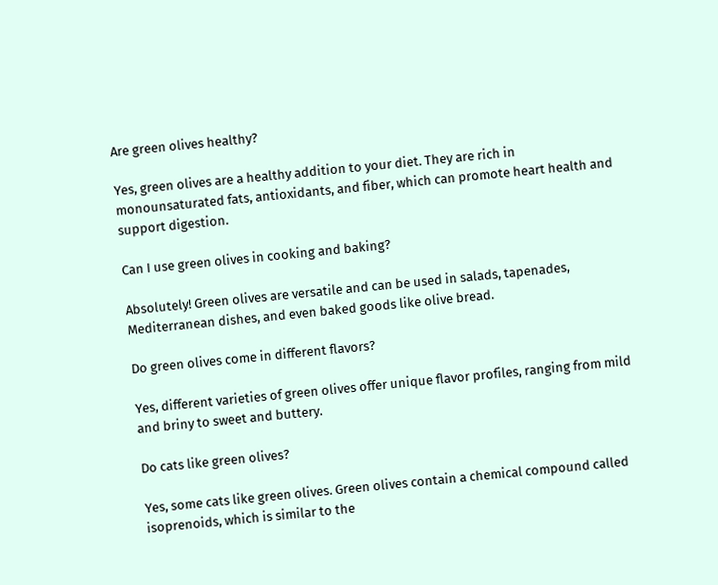Are green olives healthy?

Yes, green olives are a healthy addition to your diet. They are rich in monounsaturated fats, antioxidants, and fiber, which can promote heart health and support digestion.

Can I use green olives in cooking and baking?

Absolutely! Green olives are versatile and can be used in salads, tapenades, Mediterranean dishes, and even baked goods like olive bread.

Do green olives come in different flavors?

Yes, different varieties of green olives offer unique flavor profiles, ranging from mild and briny to sweet and buttery.

Do cats like green olives?

Yes, some cats like green olives. Green olives contain a chemical compound called isoprenoids, which is similar to the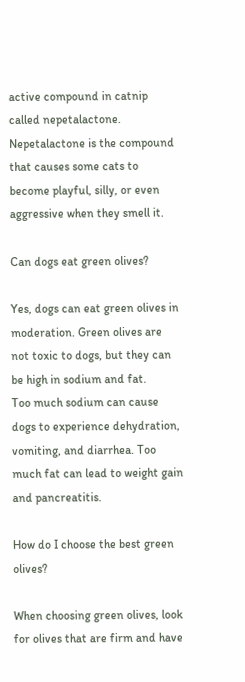active compound in catnip called nepetalactone. Nepetalactone is the compound that causes some cats to become playful, silly, or even aggressive when they smell it.

Can dogs eat green olives?

Yes, dogs can eat green olives in moderation. Green olives are not toxic to dogs, but they can be high in sodium and fat.
Too much sodium can cause dogs to experience dehydration, vomiting, and diarrhea. Too much fat can lead to weight gain and pancreatitis.

How do I choose the best green olives?

When choosing green olives, look for olives that are firm and have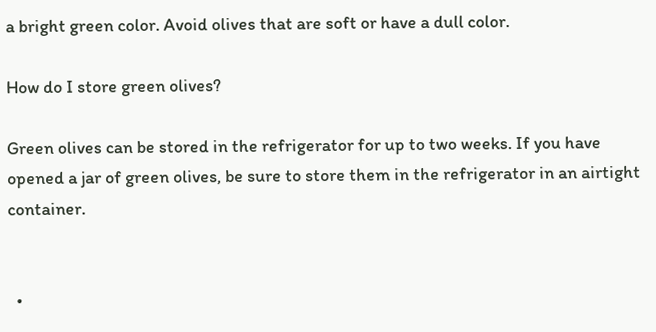a bright green color. Avoid olives that are soft or have a dull color.

How do I store green olives?

Green olives can be stored in the refrigerator for up to two weeks. If you have opened a jar of green olives, be sure to store them in the refrigerator in an airtight container.


  •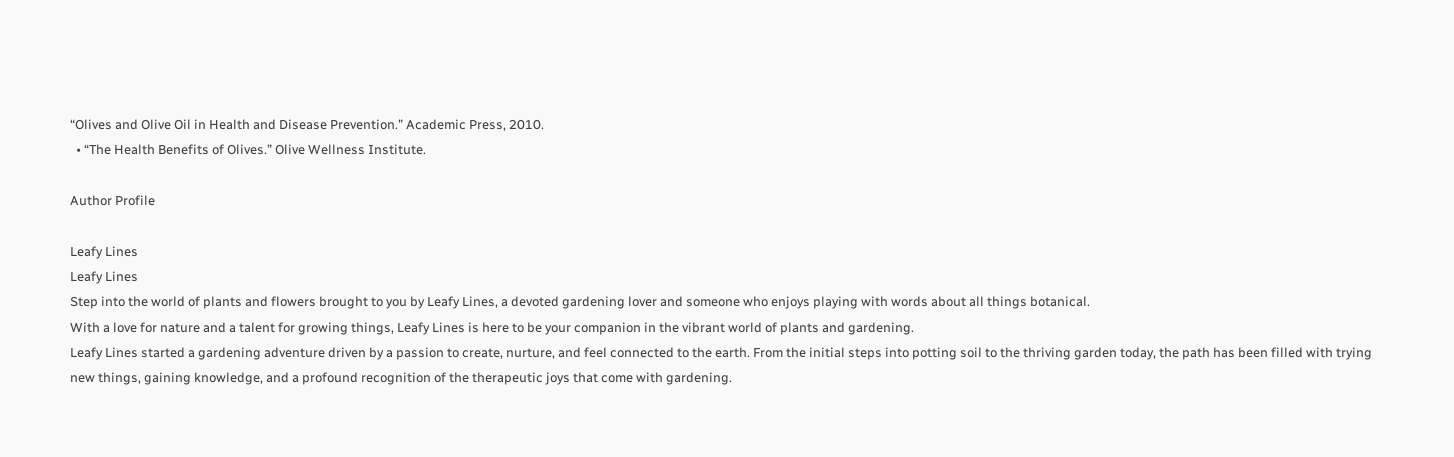“Olives and Olive Oil in Health and Disease Prevention.” Academic Press, 2010.
  • “The Health Benefits of Olives.” Olive Wellness Institute.

Author Profile

Leafy Lines
Leafy Lines
Step into the world of plants and flowers brought to you by Leafy Lines, a devoted gardening lover and someone who enjoys playing with words about all things botanical.
With a love for nature and a talent for growing things, Leafy Lines is here to be your companion in the vibrant world of plants and gardening.
Leafy Lines started a gardening adventure driven by a passion to create, nurture, and feel connected to the earth. From the initial steps into potting soil to the thriving garden today, the path has been filled with trying new things, gaining knowledge, and a profound recognition of the therapeutic joys that come with gardening.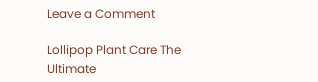Leave a Comment

Lollipop Plant Care The Ultimate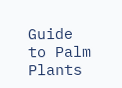Guide to Palm Plants